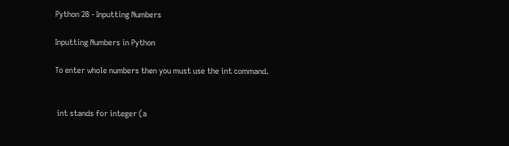Python 2B - Inputting Numbers

Inputting Numbers in Python

To enter whole numbers then you must use the int command.


 int stands for integer (a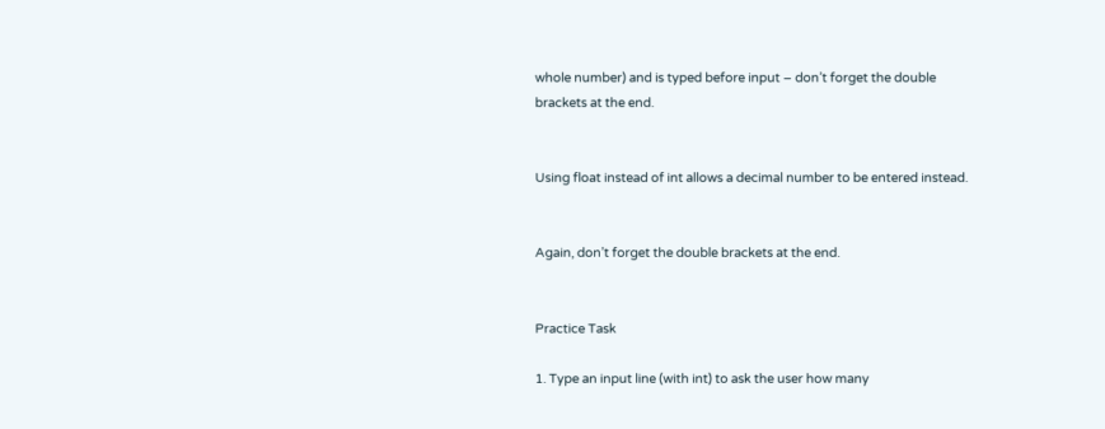whole number) and is typed before input – don’t forget the double brackets at the end.


Using float instead of int allows a decimal number to be entered instead.


Again, don’t forget the double brackets at the end.


Practice Task

1. Type an input line (with int) to ask the user how many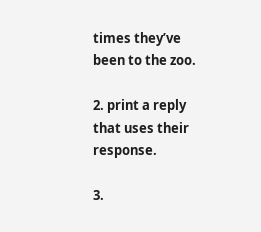times they’ve been to the zoo.

2. print a reply that uses their response.

3.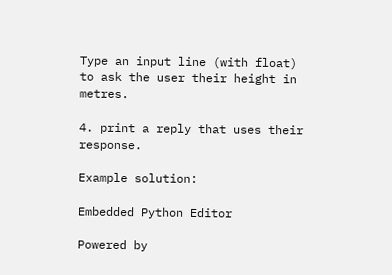Type an input line (with float) to ask the user their height in metres.

4. print a reply that uses their response.

Example solution:

Embedded Python Editor

Powered by